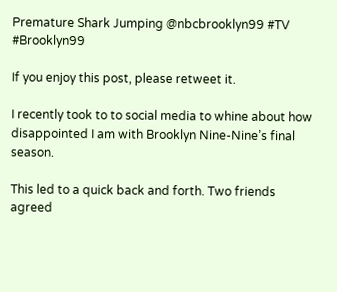Premature Shark Jumping @nbcbrooklyn99 #TV #Brooklyn99

If you enjoy this post, please retweet it.

I recently took to to social media to whine about how disappointed I am with Brooklyn Nine-Nine’s final season.

This led to a quick back and forth. Two friends agreed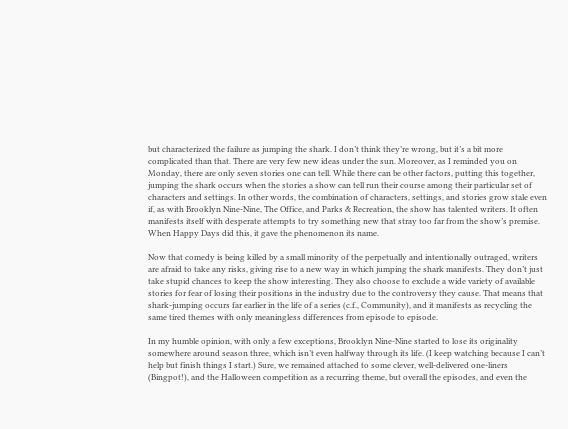but characterized the failure as jumping the shark. I don’t think they’re wrong, but it’s a bit more complicated than that. There are very few new ideas under the sun. Moreover, as I reminded you on Monday, there are only seven stories one can tell. While there can be other factors, putting this together, jumping the shark occurs when the stories a show can tell run their course among their particular set of characters and settings. In other words, the combination of characters, settings, and stories grow stale even if, as with Brooklyn Nine-Nine, The Office, and Parks & Recreation, the show has talented writers. It often manifests itself with desperate attempts to try something new that stray too far from the show’s premise. When Happy Days did this, it gave the phenomenon its name.

Now that comedy is being killed by a small minority of the perpetually and intentionally outraged, writers are afraid to take any risks, giving rise to a new way in which jumping the shark manifests. They don’t just take stupid chances to keep the show interesting. They also choose to exclude a wide variety of available stories for fear of losing their positions in the industry due to the controversy they cause. That means that shark-jumping occurs far earlier in the life of a series (c.f., Community), and it manifests as recycling the same tired themes with only meaningless differences from episode to episode.

In my humble opinion, with only a few exceptions, Brooklyn Nine-Nine started to lose its originality somewhere around season three, which isn’t even halfway through its life. (I keep watching because I can’t help but finish things I start.) Sure, we remained attached to some clever, well-delivered one-liners (Bingpot!), and the Halloween competition as a recurring theme, but overall the episodes, and even the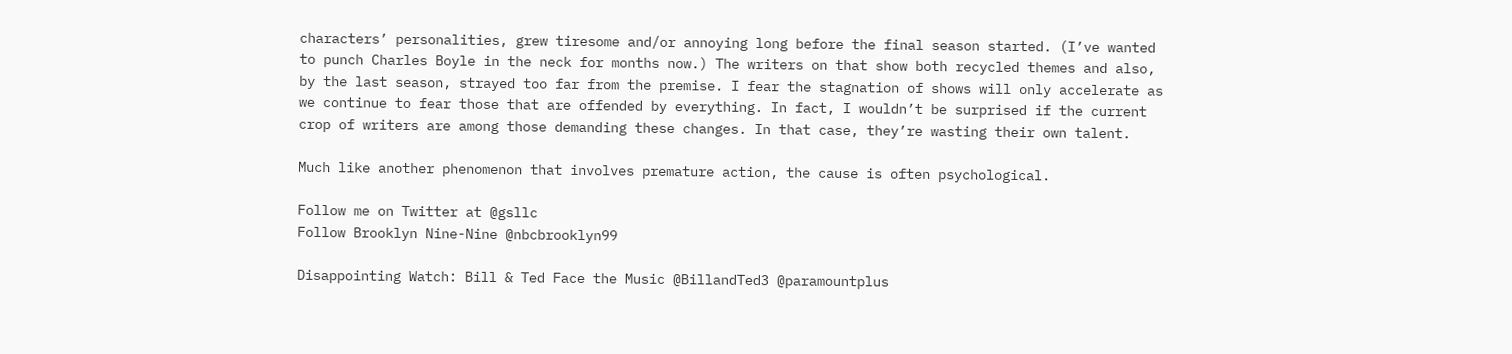characters’ personalities, grew tiresome and/or annoying long before the final season started. (I’ve wanted to punch Charles Boyle in the neck for months now.) The writers on that show both recycled themes and also, by the last season, strayed too far from the premise. I fear the stagnation of shows will only accelerate as we continue to fear those that are offended by everything. In fact, I wouldn’t be surprised if the current crop of writers are among those demanding these changes. In that case, they’re wasting their own talent.

Much like another phenomenon that involves premature action, the cause is often psychological.

Follow me on Twitter at @gsllc
Follow Brooklyn Nine-Nine @nbcbrooklyn99

Disappointing Watch: Bill & Ted Face the Music @BillandTed3 @paramountplus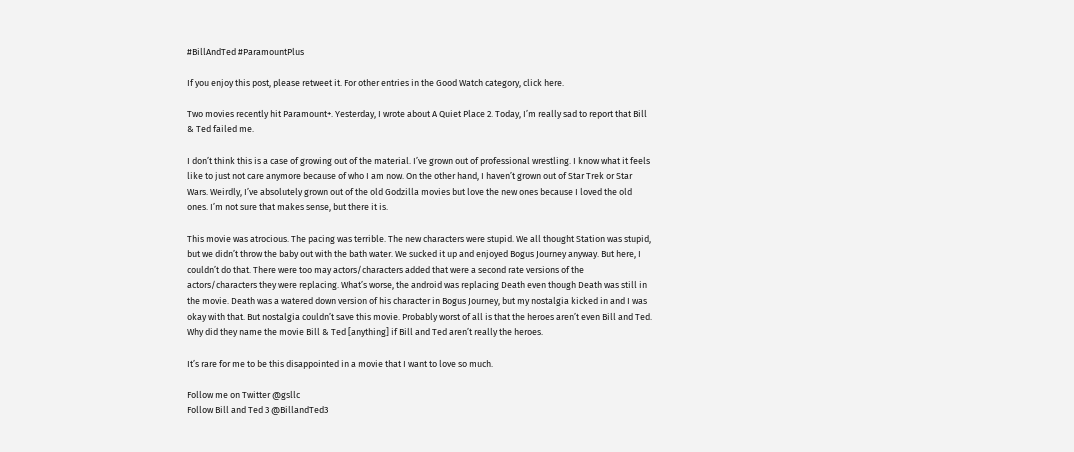#BillAndTed #ParamountPlus

If you enjoy this post, please retweet it. For other entries in the Good Watch category, click here.

Two movies recently hit Paramount+. Yesterday, I wrote about A Quiet Place 2. Today, I’m really sad to report that Bill & Ted failed me.

I don’t think this is a case of growing out of the material. I’ve grown out of professional wrestling. I know what it feels like to just not care anymore because of who I am now. On the other hand, I haven’t grown out of Star Trek or Star Wars. Weirdly, I’ve absolutely grown out of the old Godzilla movies but love the new ones because I loved the old ones. I’m not sure that makes sense, but there it is.

This movie was atrocious. The pacing was terrible. The new characters were stupid. We all thought Station was stupid, but we didn’t throw the baby out with the bath water. We sucked it up and enjoyed Bogus Journey anyway. But here, I couldn’t do that. There were too may actors/characters added that were a second rate versions of the actors/characters they were replacing. What’s worse, the android was replacing Death even though Death was still in the movie. Death was a watered down version of his character in Bogus Journey, but my nostalgia kicked in and I was okay with that. But nostalgia couldn’t save this movie. Probably worst of all is that the heroes aren’t even Bill and Ted. Why did they name the movie Bill & Ted [anything] if Bill and Ted aren’t really the heroes.

It’s rare for me to be this disappointed in a movie that I want to love so much.

Follow me on Twitter @gsllc
Follow Bill and Ted 3 @BillandTed3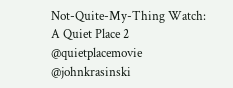Not-Quite-My-Thing Watch: A Quiet Place 2 @quietplacemovie @johnkrasinski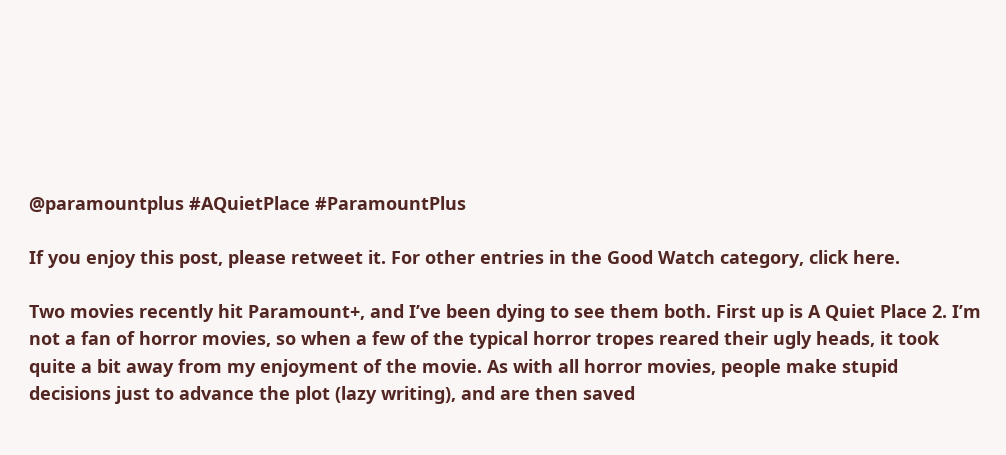@paramountplus #AQuietPlace #ParamountPlus

If you enjoy this post, please retweet it. For other entries in the Good Watch category, click here.

Two movies recently hit Paramount+, and I’ve been dying to see them both. First up is A Quiet Place 2. I’m not a fan of horror movies, so when a few of the typical horror tropes reared their ugly heads, it took quite a bit away from my enjoyment of the movie. As with all horror movies, people make stupid decisions just to advance the plot (lazy writing), and are then saved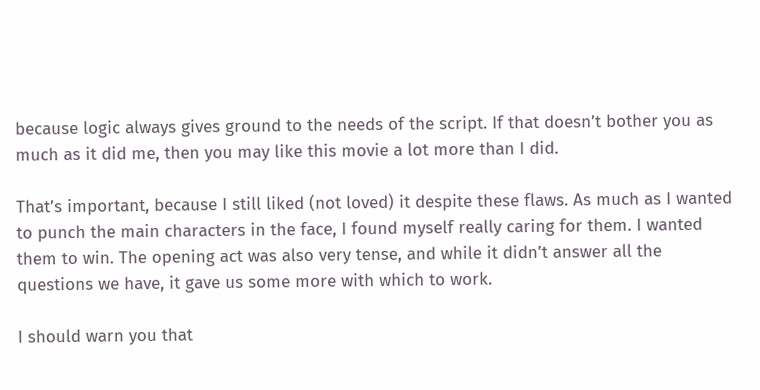because logic always gives ground to the needs of the script. If that doesn’t bother you as much as it did me, then you may like this movie a lot more than I did.

That’s important, because I still liked (not loved) it despite these flaws. As much as I wanted to punch the main characters in the face, I found myself really caring for them. I wanted them to win. The opening act was also very tense, and while it didn’t answer all the questions we have, it gave us some more with which to work.

I should warn you that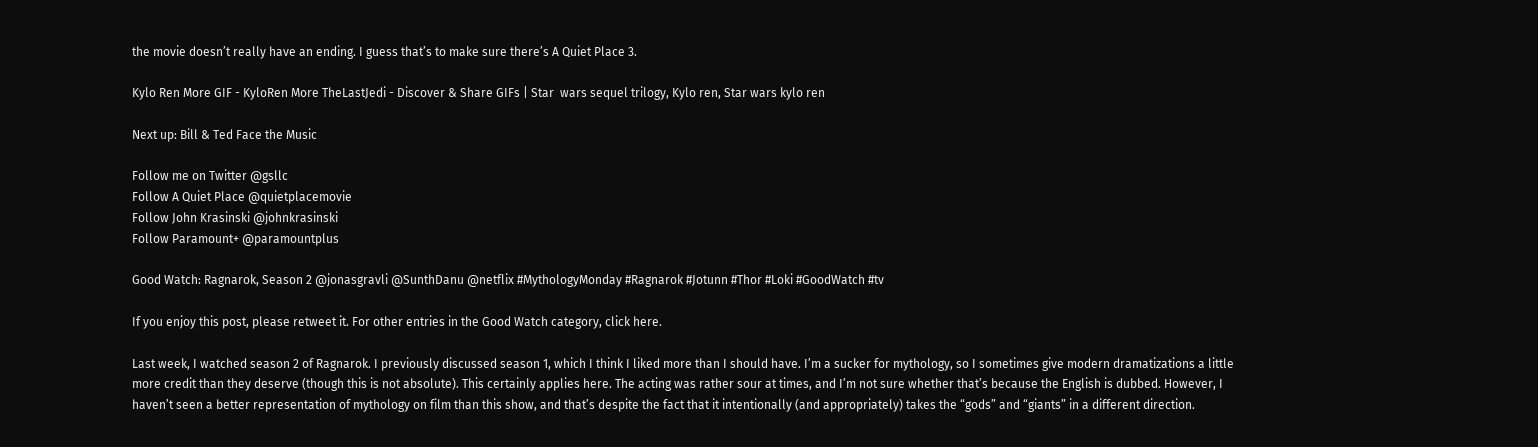the movie doesn’t really have an ending. I guess that’s to make sure there’s A Quiet Place 3.

Kylo Ren More GIF - KyloRen More TheLastJedi - Discover & Share GIFs | Star  wars sequel trilogy, Kylo ren, Star wars kylo ren

Next up: Bill & Ted Face the Music

Follow me on Twitter @gsllc
Follow A Quiet Place @quietplacemovie
Follow John Krasinski @johnkrasinski
Follow Paramount+ @paramountplus

Good Watch: Ragnarok, Season 2 @jonasgravli @SunthDanu @netflix #MythologyMonday #Ragnarok #Jotunn #Thor #Loki #GoodWatch #tv

If you enjoy this post, please retweet it. For other entries in the Good Watch category, click here.

Last week, I watched season 2 of Ragnarok. I previously discussed season 1, which I think I liked more than I should have. I’m a sucker for mythology, so I sometimes give modern dramatizations a little more credit than they deserve (though this is not absolute). This certainly applies here. The acting was rather sour at times, and I’m not sure whether that’s because the English is dubbed. However, I haven’t seen a better representation of mythology on film than this show, and that’s despite the fact that it intentionally (and appropriately) takes the “gods” and “giants” in a different direction.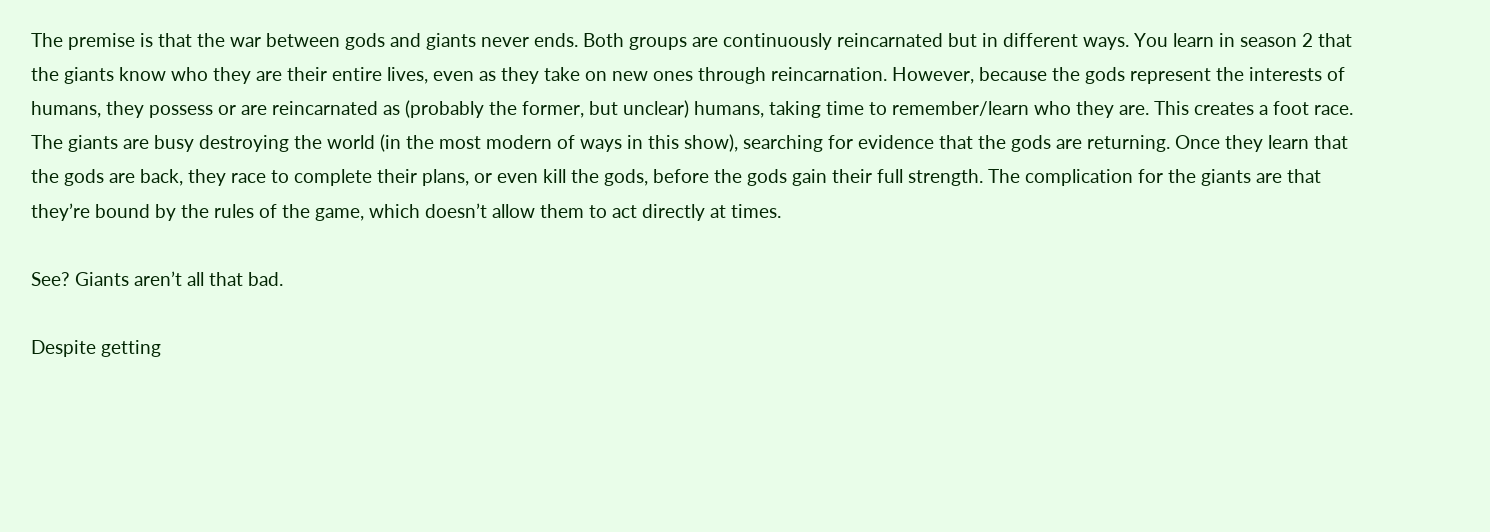The premise is that the war between gods and giants never ends. Both groups are continuously reincarnated but in different ways. You learn in season 2 that the giants know who they are their entire lives, even as they take on new ones through reincarnation. However, because the gods represent the interests of humans, they possess or are reincarnated as (probably the former, but unclear) humans, taking time to remember/learn who they are. This creates a foot race. The giants are busy destroying the world (in the most modern of ways in this show), searching for evidence that the gods are returning. Once they learn that the gods are back, they race to complete their plans, or even kill the gods, before the gods gain their full strength. The complication for the giants are that they’re bound by the rules of the game, which doesn’t allow them to act directly at times.

See? Giants aren’t all that bad.

Despite getting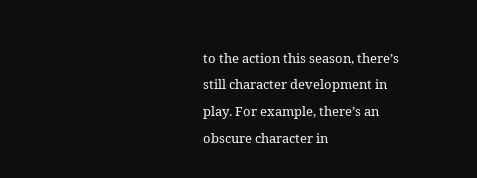to the action this season, there’s still character development in play. For example, there’s an obscure character in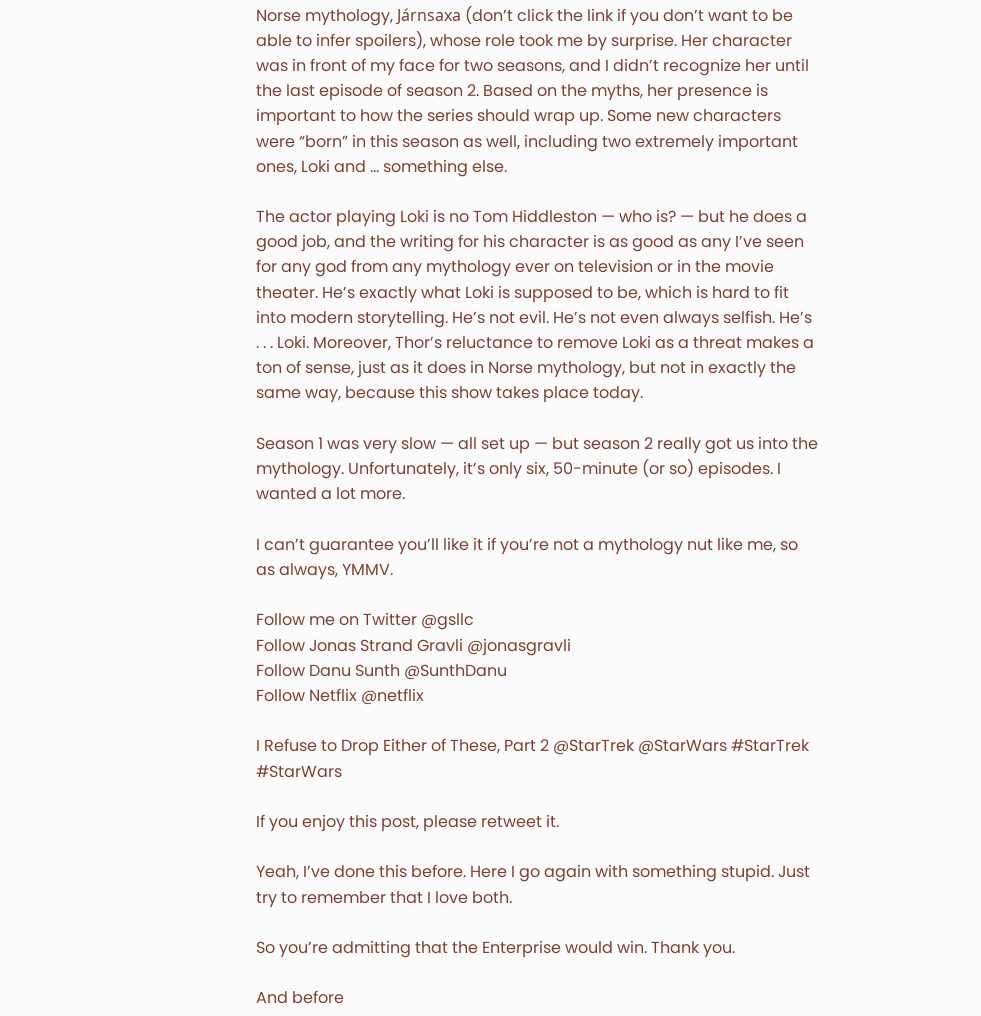Norse mythology, Járnsaxa (don’t click the link if you don’t want to be able to infer spoilers), whose role took me by surprise. Her character was in front of my face for two seasons, and I didn’t recognize her until the last episode of season 2. Based on the myths, her presence is important to how the series should wrap up. Some new characters were “born” in this season as well, including two extremely important ones, Loki and … something else.

The actor playing Loki is no Tom Hiddleston — who is? — but he does a good job, and the writing for his character is as good as any I’ve seen for any god from any mythology ever on television or in the movie theater. He’s exactly what Loki is supposed to be, which is hard to fit into modern storytelling. He’s not evil. He’s not even always selfish. He’s . . . Loki. Moreover, Thor’s reluctance to remove Loki as a threat makes a ton of sense, just as it does in Norse mythology, but not in exactly the same way, because this show takes place today.

Season 1 was very slow — all set up — but season 2 really got us into the mythology. Unfortunately, it’s only six, 50-minute (or so) episodes. I wanted a lot more.

I can’t guarantee you’ll like it if you’re not a mythology nut like me, so as always, YMMV.

Follow me on Twitter @gsllc
Follow Jonas Strand Gravli @jonasgravli
Follow Danu Sunth @SunthDanu
Follow Netflix @netflix

I Refuse to Drop Either of These, Part 2 @StarTrek @StarWars #StarTrek #StarWars

If you enjoy this post, please retweet it.

Yeah, I’ve done this before. Here I go again with something stupid. Just try to remember that I love both.

So you’re admitting that the Enterprise would win. Thank you.

And before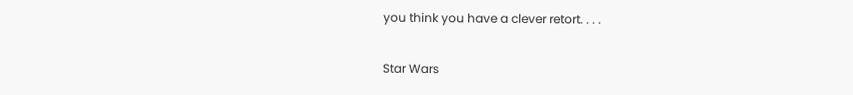you think you have a clever retort. . . .

Star Wars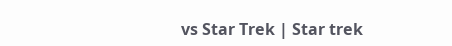vs Star Trek | Star trek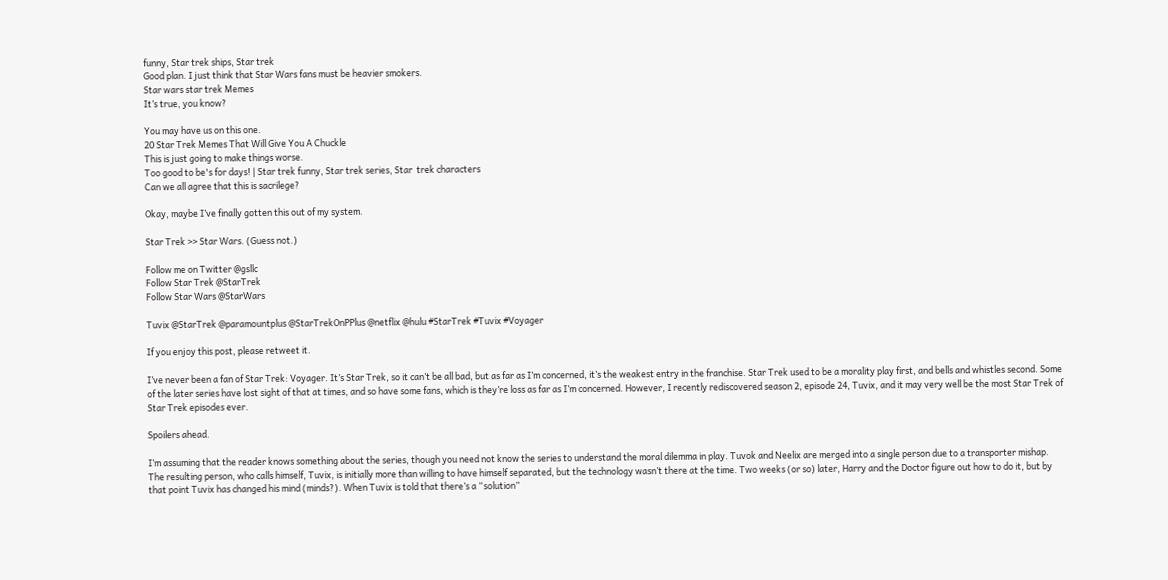funny, Star trek ships, Star trek
Good plan. I just think that Star Wars fans must be heavier smokers.
Star wars star trek Memes
It’s true, you know?

You may have us on this one.
20 Star Trek Memes That Will Give You A Chuckle
This is just going to make things worse.
Too good to be's for days! | Star trek funny, Star trek series, Star  trek characters
Can we all agree that this is sacrilege?

Okay, maybe I’ve finally gotten this out of my system.

Star Trek >> Star Wars. (Guess not.)

Follow me on Twitter @gsllc
Follow Star Trek @StarTrek
Follow Star Wars @StarWars

Tuvix @StarTrek @paramountplus @StarTrekOnPPlus @netflix @hulu #StarTrek #Tuvix #Voyager

If you enjoy this post, please retweet it.

I’ve never been a fan of Star Trek: Voyager. It’s Star Trek, so it can’t be all bad, but as far as I’m concerned, it’s the weakest entry in the franchise. Star Trek used to be a morality play first, and bells and whistles second. Some of the later series have lost sight of that at times, and so have some fans, which is they’re loss as far as I’m concerned. However, I recently rediscovered season 2, episode 24, Tuvix, and it may very well be the most Star Trek of Star Trek episodes ever.

Spoilers ahead.

I’m assuming that the reader knows something about the series, though you need not know the series to understand the moral dilemma in play. Tuvok and Neelix are merged into a single person due to a transporter mishap. The resulting person, who calls himself, Tuvix, is initially more than willing to have himself separated, but the technology wasn’t there at the time. Two weeks (or so) later, Harry and the Doctor figure out how to do it, but by that point Tuvix has changed his mind (minds?). When Tuvix is told that there’s a “solution”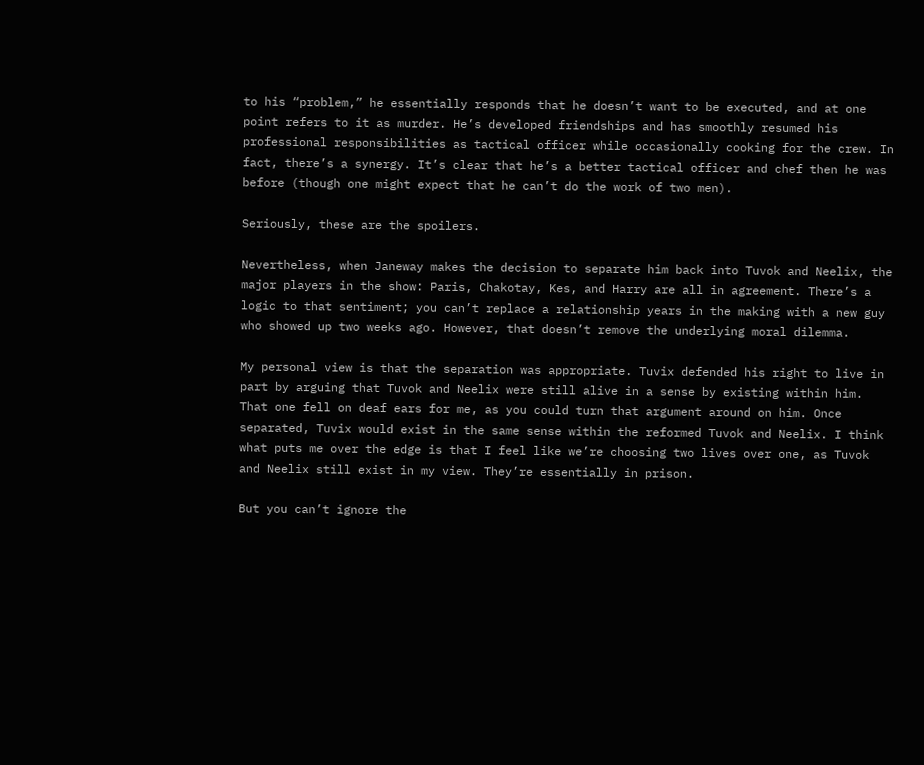to his “problem,” he essentially responds that he doesn’t want to be executed, and at one point refers to it as murder. He’s developed friendships and has smoothly resumed his professional responsibilities as tactical officer while occasionally cooking for the crew. In fact, there’s a synergy. It’s clear that he’s a better tactical officer and chef then he was before (though one might expect that he can’t do the work of two men).

Seriously, these are the spoilers.

Nevertheless, when Janeway makes the decision to separate him back into Tuvok and Neelix, the major players in the show: Paris, Chakotay, Kes, and Harry are all in agreement. There’s a logic to that sentiment; you can’t replace a relationship years in the making with a new guy who showed up two weeks ago. However, that doesn’t remove the underlying moral dilemma.

My personal view is that the separation was appropriate. Tuvix defended his right to live in part by arguing that Tuvok and Neelix were still alive in a sense by existing within him. That one fell on deaf ears for me, as you could turn that argument around on him. Once separated, Tuvix would exist in the same sense within the reformed Tuvok and Neelix. I think what puts me over the edge is that I feel like we’re choosing two lives over one, as Tuvok and Neelix still exist in my view. They’re essentially in prison.

But you can’t ignore the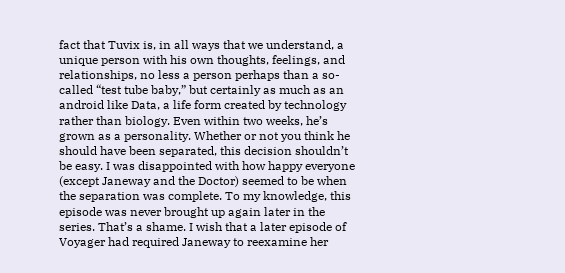fact that Tuvix is, in all ways that we understand, a unique person with his own thoughts, feelings, and relationships, no less a person perhaps than a so-called “test tube baby,” but certainly as much as an android like Data, a life form created by technology rather than biology. Even within two weeks, he’s grown as a personality. Whether or not you think he should have been separated, this decision shouldn’t be easy. I was disappointed with how happy everyone (except Janeway and the Doctor) seemed to be when the separation was complete. To my knowledge, this episode was never brought up again later in the series. That’s a shame. I wish that a later episode of Voyager had required Janeway to reexamine her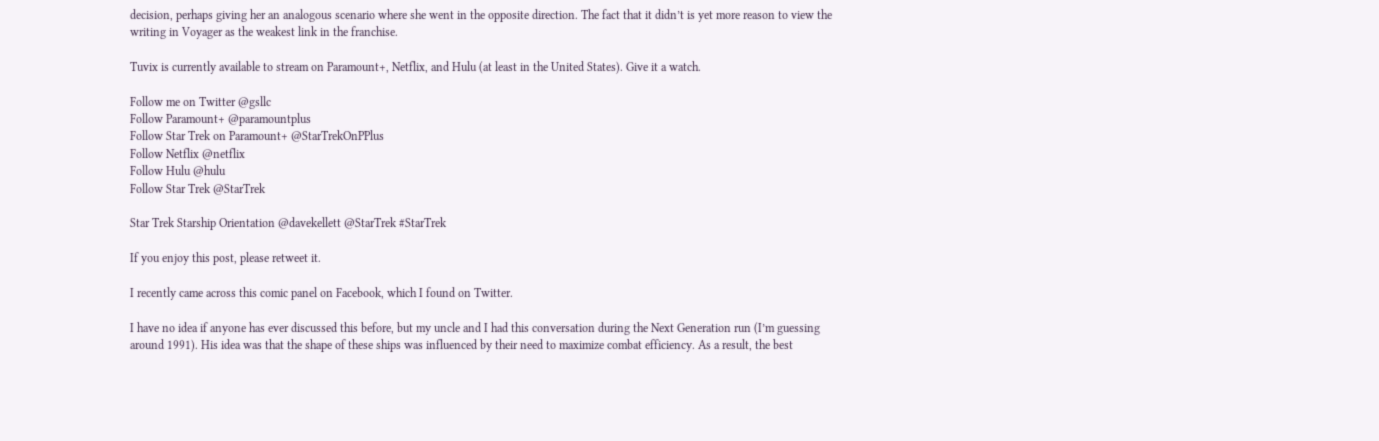decision, perhaps giving her an analogous scenario where she went in the opposite direction. The fact that it didn’t is yet more reason to view the writing in Voyager as the weakest link in the franchise.

Tuvix is currently available to stream on Paramount+, Netflix, and Hulu (at least in the United States). Give it a watch.

Follow me on Twitter @gsllc
Follow Paramount+ @paramountplus
Follow Star Trek on Paramount+ @StarTrekOnPPlus
Follow Netflix @netflix
Follow Hulu @hulu
Follow Star Trek @StarTrek

Star Trek Starship Orientation @davekellett @StarTrek #StarTrek

If you enjoy this post, please retweet it.

I recently came across this comic panel on Facebook, which I found on Twitter.

I have no idea if anyone has ever discussed this before, but my uncle and I had this conversation during the Next Generation run (I’m guessing around 1991). His idea was that the shape of these ships was influenced by their need to maximize combat efficiency. As a result, the best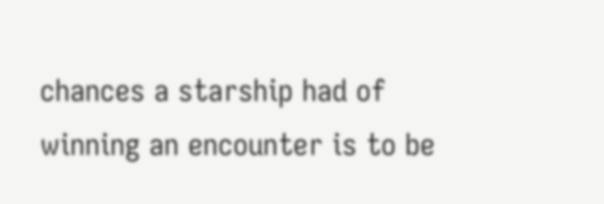chances a starship had of winning an encounter is to be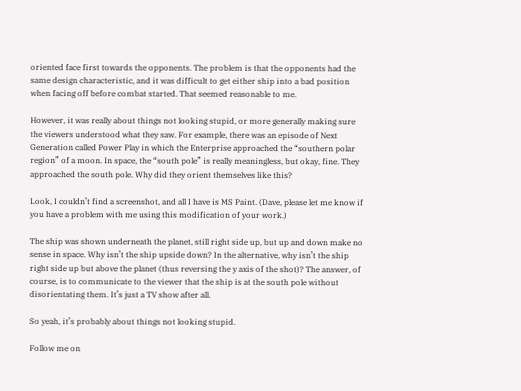oriented face first towards the opponents. The problem is that the opponents had the same design characteristic, and it was difficult to get either ship into a bad position when facing off before combat started. That seemed reasonable to me.

However, it was really about things not looking stupid, or more generally making sure the viewers understood what they saw. For example, there was an episode of Next Generation called Power Play in which the Enterprise approached the “southern polar region” of a moon. In space, the “south pole” is really meaningless, but okay, fine. They approached the south pole. Why did they orient themselves like this?

Look, I couldn’t find a screenshot, and all I have is MS Paint. (Dave, please let me know if you have a problem with me using this modification of your work.)

The ship was shown underneath the planet, still right side up, but up and down make no sense in space. Why isn’t the ship upside down? In the alternative, why isn’t the ship right side up but above the planet (thus reversing the y axis of the shot)? The answer, of course, is to communicate to the viewer that the ship is at the south pole without disorientating them. It’s just a TV show after all.

So yeah, it’s probably about things not looking stupid.

Follow me on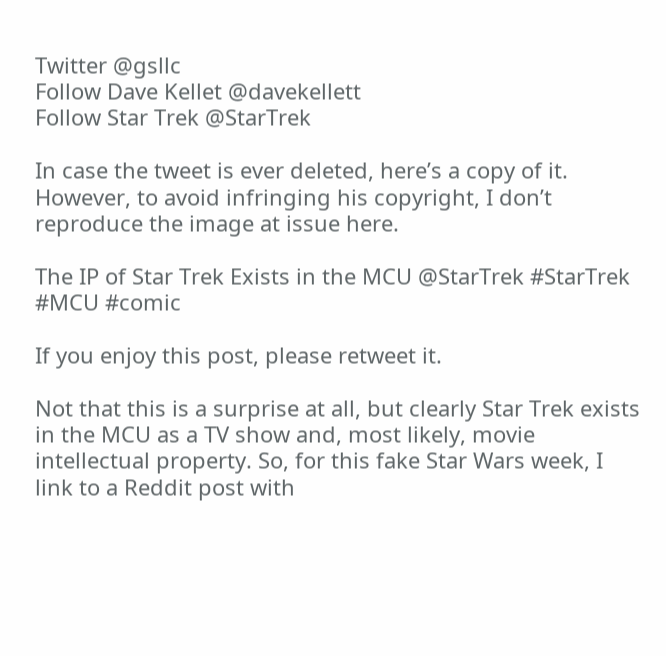Twitter @gsllc
Follow Dave Kellet @davekellett
Follow Star Trek @StarTrek

In case the tweet is ever deleted, here’s a copy of it. However, to avoid infringing his copyright, I don’t reproduce the image at issue here.

The IP of Star Trek Exists in the MCU @StarTrek #StarTrek #MCU #comic

If you enjoy this post, please retweet it.

Not that this is a surprise at all, but clearly Star Trek exists in the MCU as a TV show and, most likely, movie intellectual property. So, for this fake Star Wars week, I link to a Reddit post with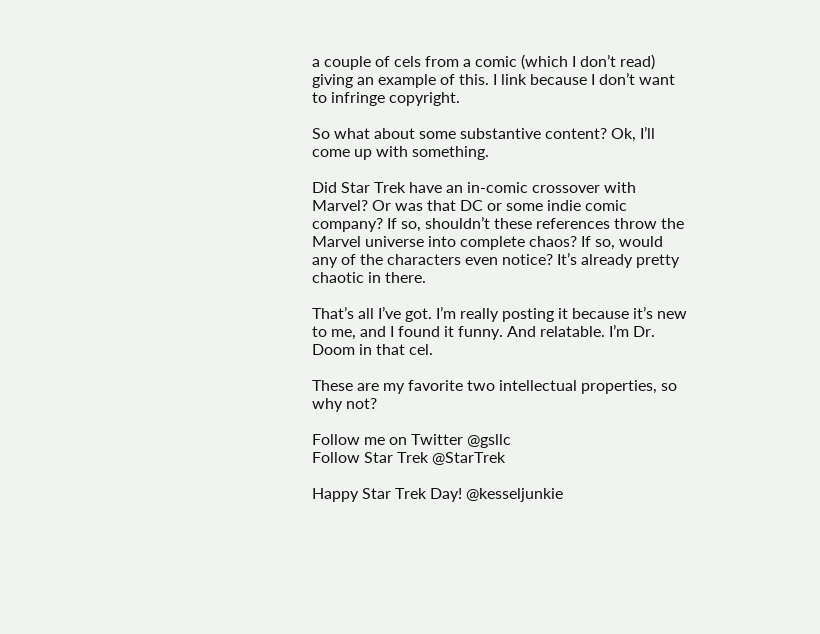a couple of cels from a comic (which I don’t read) giving an example of this. I link because I don’t want to infringe copyright.

So what about some substantive content? Ok, I’ll come up with something.

Did Star Trek have an in-comic crossover with Marvel? Or was that DC or some indie comic company? If so, shouldn’t these references throw the Marvel universe into complete chaos? If so, would any of the characters even notice? It’s already pretty chaotic in there.

That’s all I’ve got. I’m really posting it because it’s new to me, and I found it funny. And relatable. I’m Dr. Doom in that cel.

These are my favorite two intellectual properties, so why not?

Follow me on Twitter @gsllc
Follow Star Trek @StarTrek

Happy Star Trek Day! @kesseljunkie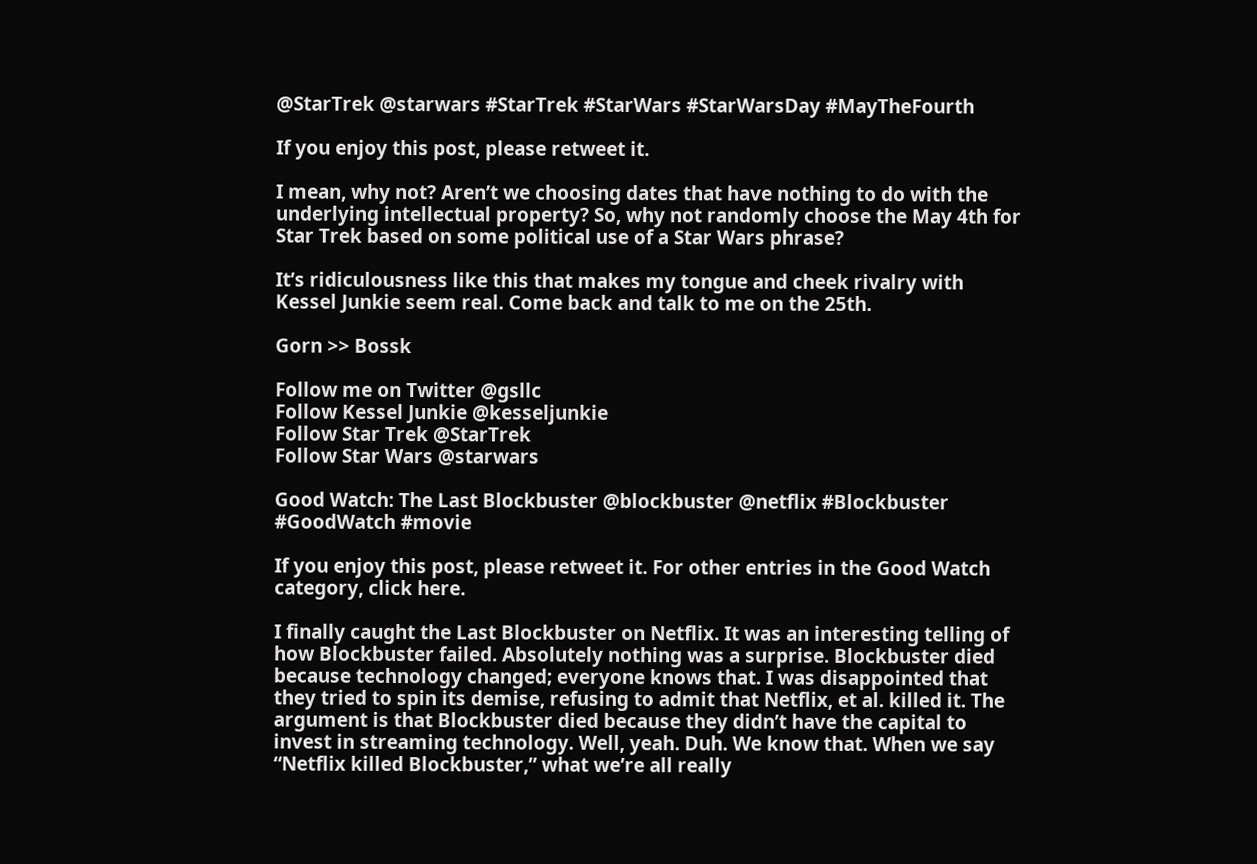@StarTrek @starwars #StarTrek #StarWars #StarWarsDay #MayTheFourth

If you enjoy this post, please retweet it.

I mean, why not? Aren’t we choosing dates that have nothing to do with the underlying intellectual property? So, why not randomly choose the May 4th for Star Trek based on some political use of a Star Wars phrase?

It’s ridiculousness like this that makes my tongue and cheek rivalry with Kessel Junkie seem real. Come back and talk to me on the 25th.

Gorn >> Bossk

Follow me on Twitter @gsllc
Follow Kessel Junkie @kesseljunkie
Follow Star Trek @StarTrek
Follow Star Wars @starwars

Good Watch: The Last Blockbuster @blockbuster @netflix #Blockbuster #GoodWatch #movie

If you enjoy this post, please retweet it. For other entries in the Good Watch category, click here.

I finally caught the Last Blockbuster on Netflix. It was an interesting telling of how Blockbuster failed. Absolutely nothing was a surprise. Blockbuster died because technology changed; everyone knows that. I was disappointed that they tried to spin its demise, refusing to admit that Netflix, et al. killed it. The argument is that Blockbuster died because they didn’t have the capital to invest in streaming technology. Well, yeah. Duh. We know that. When we say “Netflix killed Blockbuster,” what we’re all really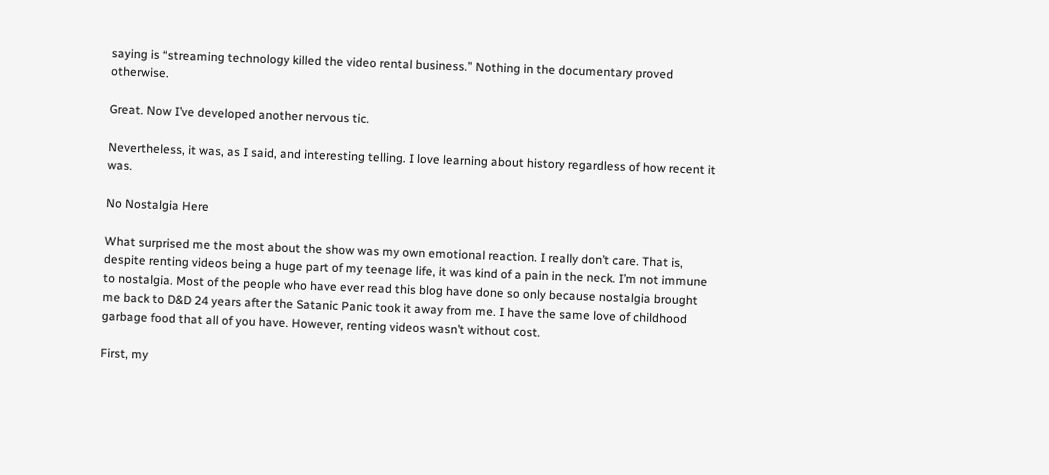saying is “streaming technology killed the video rental business.” Nothing in the documentary proved otherwise.

Great. Now I’ve developed another nervous tic.

Nevertheless, it was, as I said, and interesting telling. I love learning about history regardless of how recent it was.

No Nostalgia Here

What surprised me the most about the show was my own emotional reaction. I really don’t care. That is, despite renting videos being a huge part of my teenage life, it was kind of a pain in the neck. I’m not immune to nostalgia. Most of the people who have ever read this blog have done so only because nostalgia brought me back to D&D 24 years after the Satanic Panic took it away from me. I have the same love of childhood garbage food that all of you have. However, renting videos wasn’t without cost.

First, my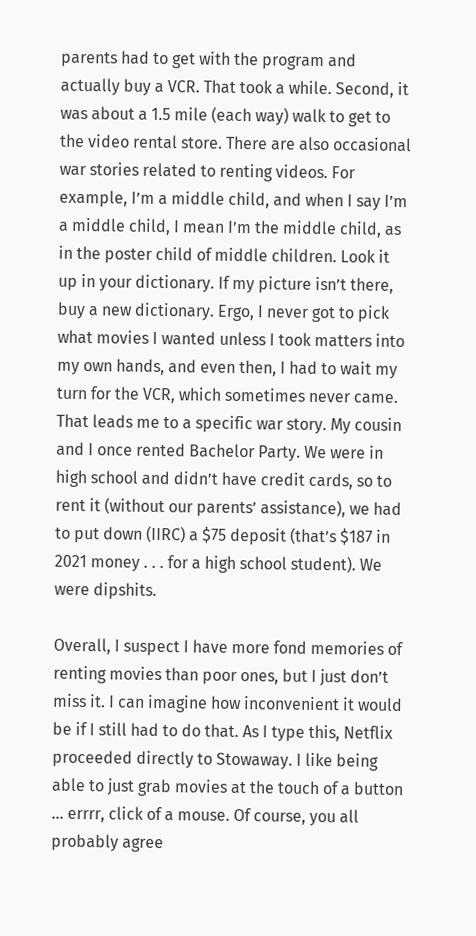parents had to get with the program and actually buy a VCR. That took a while. Second, it was about a 1.5 mile (each way) walk to get to the video rental store. There are also occasional war stories related to renting videos. For example, I’m a middle child, and when I say I’m a middle child, I mean I’m the middle child, as in the poster child of middle children. Look it up in your dictionary. If my picture isn’t there, buy a new dictionary. Ergo, I never got to pick what movies I wanted unless I took matters into my own hands, and even then, I had to wait my turn for the VCR, which sometimes never came. That leads me to a specific war story. My cousin and I once rented Bachelor Party. We were in high school and didn’t have credit cards, so to rent it (without our parents’ assistance), we had to put down (IIRC) a $75 deposit (that’s $187 in 2021 money . . . for a high school student). We were dipshits.

Overall, I suspect I have more fond memories of renting movies than poor ones, but I just don’t miss it. I can imagine how inconvenient it would be if I still had to do that. As I type this, Netflix proceeded directly to Stowaway. I like being able to just grab movies at the touch of a button … errrr, click of a mouse. Of course, you all probably agree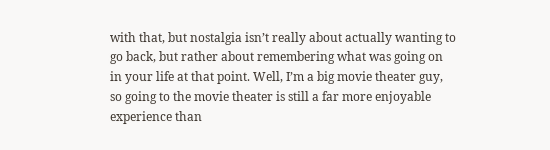with that, but nostalgia isn’t really about actually wanting to go back, but rather about remembering what was going on in your life at that point. Well, I’m a big movie theater guy, so going to the movie theater is still a far more enjoyable experience than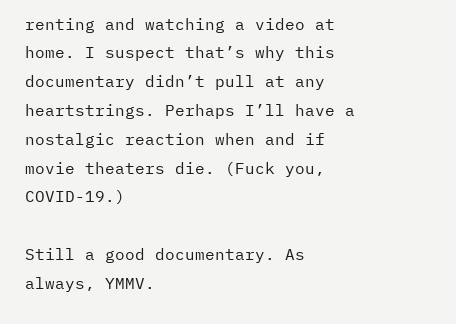renting and watching a video at home. I suspect that’s why this documentary didn’t pull at any heartstrings. Perhaps I’ll have a nostalgic reaction when and if movie theaters die. (Fuck you, COVID-19.)

Still a good documentary. As always, YMMV.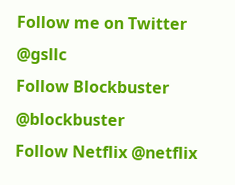Follow me on Twitter @gsllc
Follow Blockbuster @blockbuster
Follow Netflix @netflix